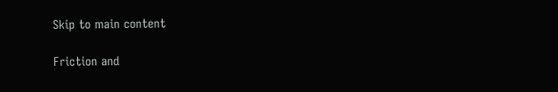Skip to main content

Friction and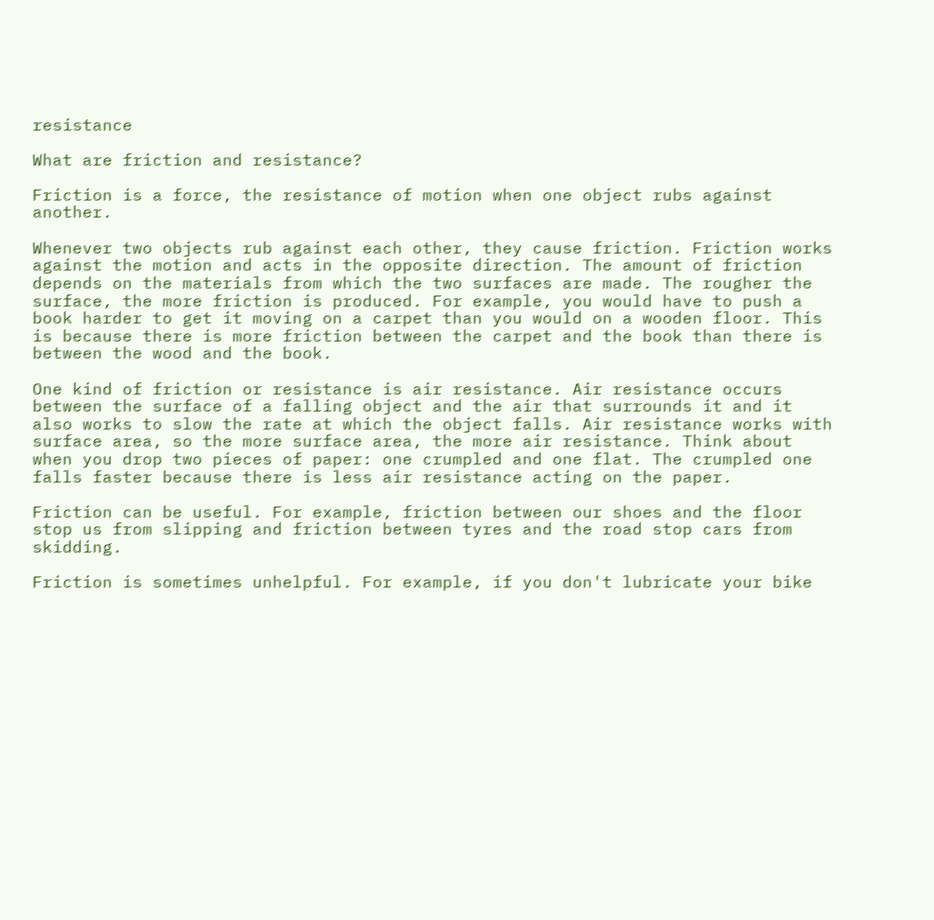resistance

What are friction and resistance?

Friction is a force, the resistance of motion when one object rubs against another.

Whenever two objects rub against each other, they cause friction. Friction works against the motion and acts in the opposite direction. The amount of friction depends on the materials from which the two surfaces are made. The rougher the surface, the more friction is produced. For example, you would have to push a book harder to get it moving on a carpet than you would on a wooden floor. This is because there is more friction between the carpet and the book than there is between the wood and the book.

One kind of friction or resistance is air resistance. Air resistance occurs between the surface of a falling object and the air that surrounds it and it also works to slow the rate at which the object falls. Air resistance works with surface area, so the more surface area, the more air resistance. Think about when you drop two pieces of paper: one crumpled and one flat. The crumpled one falls faster because there is less air resistance acting on the paper.

Friction can be useful. For example, friction between our shoes and the floor stop us from slipping and friction between tyres and the road stop cars from skidding.

Friction is sometimes unhelpful. For example, if you don't lubricate your bike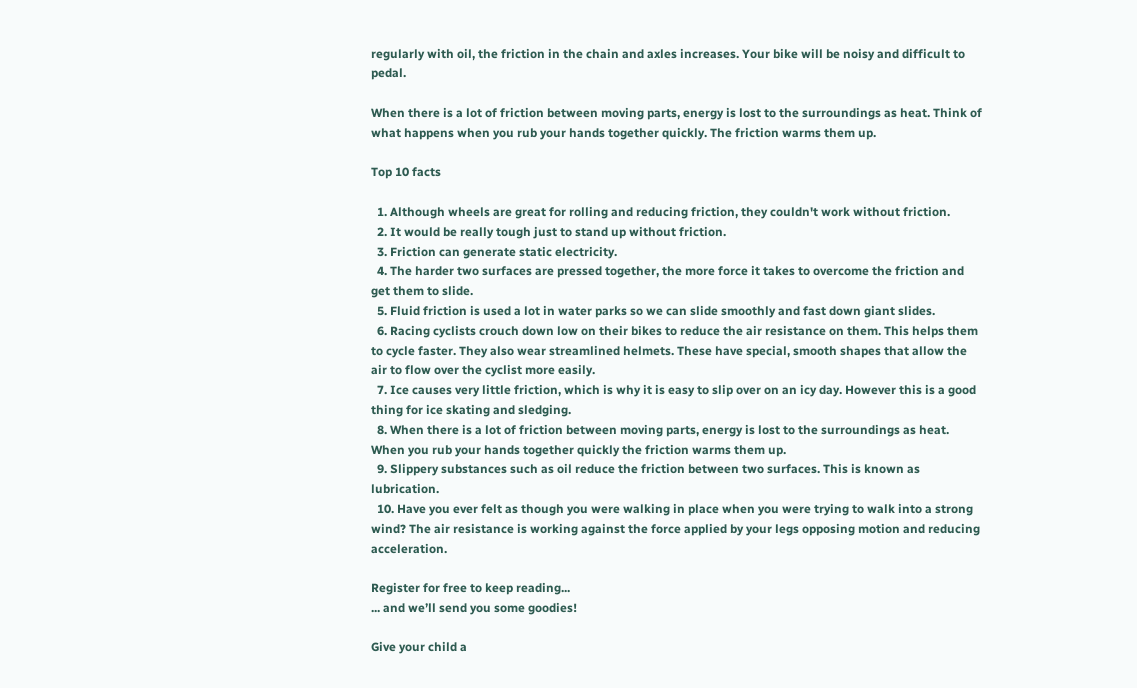regularly with oil, the friction in the chain and axles increases. Your bike will be noisy and difficult to pedal.

When there is a lot of friction between moving parts, energy is lost to the surroundings as heat. Think of what happens when you rub your hands together quickly. The friction warms them up.

Top 10 facts

  1. Although wheels are great for rolling and reducing friction, they couldn't work without friction.
  2. It would be really tough just to stand up without friction.
  3. Friction can generate static electricity.
  4. The harder two surfaces are pressed together, the more force it takes to overcome the friction and get them to slide.
  5. Fluid friction is used a lot in water parks so we can slide smoothly and fast down giant slides.
  6. Racing cyclists crouch down low on their bikes to reduce the air resistance on them. This helps them to cycle faster. They also wear streamlined helmets. These have special, smooth shapes that allow the air to flow over the cyclist more easily.
  7. Ice causes very little friction, which is why it is easy to slip over on an icy day. However this is a good thing for ice skating and sledging.
  8. When there is a lot of friction between moving parts, energy is lost to the surroundings as heat. When you rub your hands together quickly the friction warms them up.
  9. Slippery substances such as oil reduce the friction between two surfaces. This is known as lubrication.
  10. Have you ever felt as though you were walking in place when you were trying to walk into a strong wind? The air resistance is working against the force applied by your legs opposing motion and reducing acceleration.

Register for free to keep reading...
... and we’ll send you some goodies!

Give your child a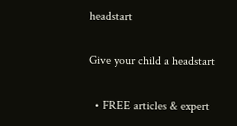headstart

Give your child a headstart

  • FREE articles & expert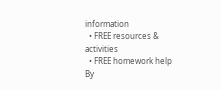information
  • FREE resources & activities
  • FREE homework help
By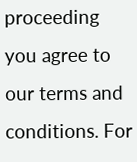proceeding you agree to our terms and conditions. For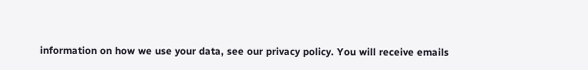information on how we use your data, see our privacy policy. You will receive emails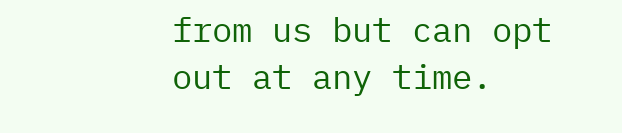from us but can opt out at any time.